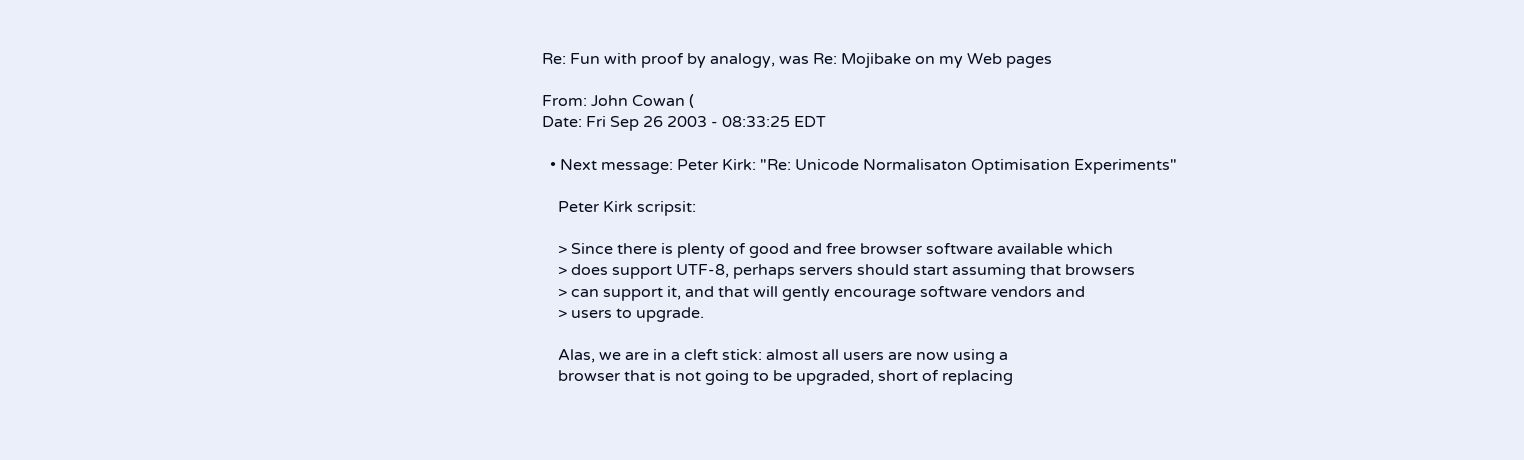Re: Fun with proof by analogy, was Re: Mojibake on my Web pages

From: John Cowan (
Date: Fri Sep 26 2003 - 08:33:25 EDT

  • Next message: Peter Kirk: "Re: Unicode Normalisaton Optimisation Experiments"

    Peter Kirk scripsit:

    > Since there is plenty of good and free browser software available which
    > does support UTF-8, perhaps servers should start assuming that browsers
    > can support it, and that will gently encourage software vendors and
    > users to upgrade.

    Alas, we are in a cleft stick: almost all users are now using a
    browser that is not going to be upgraded, short of replacing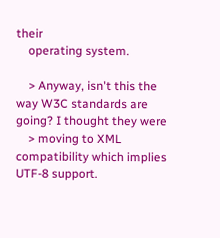their
    operating system.

    > Anyway, isn't this the way W3C standards are going? I thought they were
    > moving to XML compatibility which implies UTF-8 support.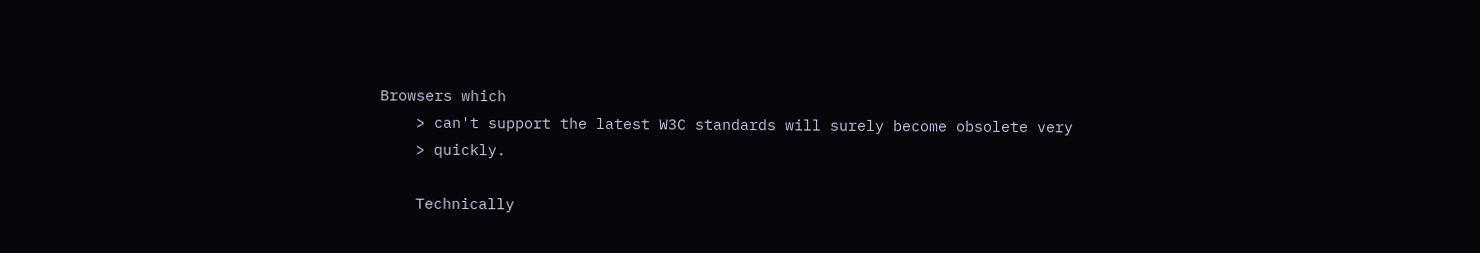Browsers which
    > can't support the latest W3C standards will surely become obsolete very
    > quickly.

    Technically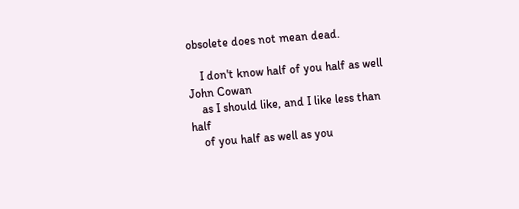obsolete does not mean dead.

    I don't know half of you half as well           John Cowan
    as I should like, and I like less than half
    of you half as well as you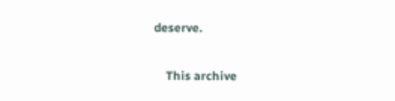deserve.

    This archive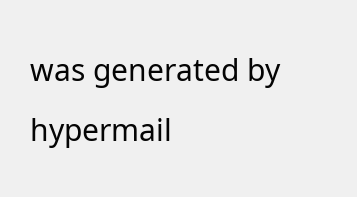was generated by hypermail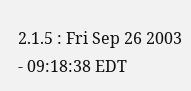2.1.5 : Fri Sep 26 2003 - 09:18:38 EDT